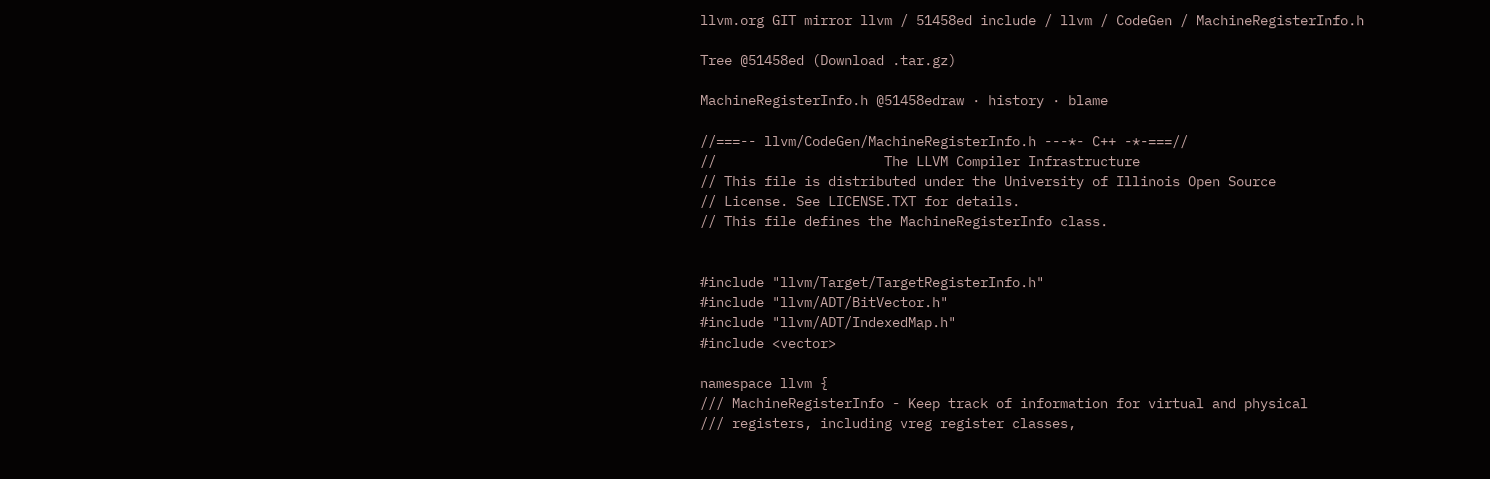llvm.org GIT mirror llvm / 51458ed include / llvm / CodeGen / MachineRegisterInfo.h

Tree @51458ed (Download .tar.gz)

MachineRegisterInfo.h @51458edraw · history · blame

//===-- llvm/CodeGen/MachineRegisterInfo.h ---*- C++ -*-===//
//                     The LLVM Compiler Infrastructure
// This file is distributed under the University of Illinois Open Source
// License. See LICENSE.TXT for details.
// This file defines the MachineRegisterInfo class.


#include "llvm/Target/TargetRegisterInfo.h"
#include "llvm/ADT/BitVector.h"
#include "llvm/ADT/IndexedMap.h"
#include <vector>

namespace llvm {
/// MachineRegisterInfo - Keep track of information for virtual and physical
/// registers, including vreg register classes,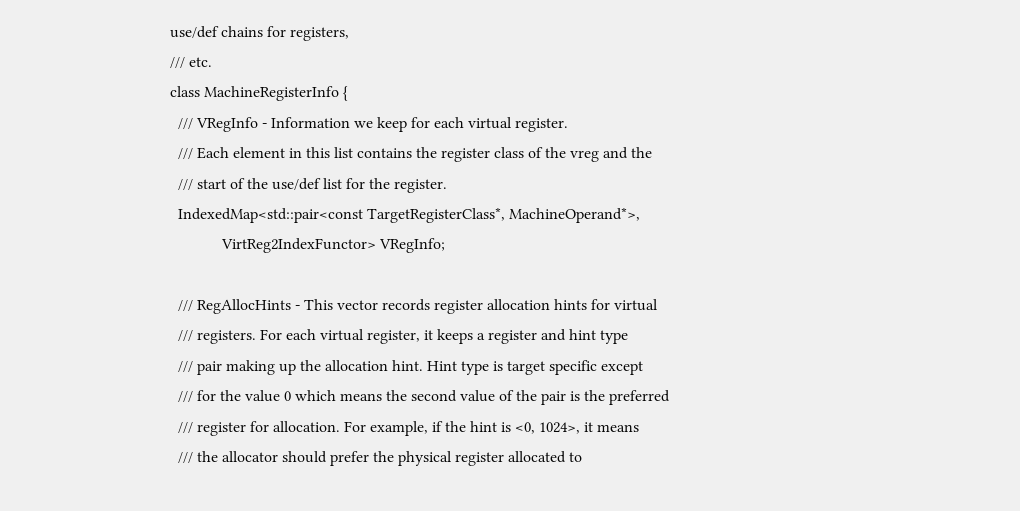use/def chains for registers,
/// etc.
class MachineRegisterInfo {
  /// VRegInfo - Information we keep for each virtual register.
  /// Each element in this list contains the register class of the vreg and the
  /// start of the use/def list for the register.
  IndexedMap<std::pair<const TargetRegisterClass*, MachineOperand*>,
             VirtReg2IndexFunctor> VRegInfo;

  /// RegAllocHints - This vector records register allocation hints for virtual
  /// registers. For each virtual register, it keeps a register and hint type
  /// pair making up the allocation hint. Hint type is target specific except
  /// for the value 0 which means the second value of the pair is the preferred
  /// register for allocation. For example, if the hint is <0, 1024>, it means
  /// the allocator should prefer the physical register allocated to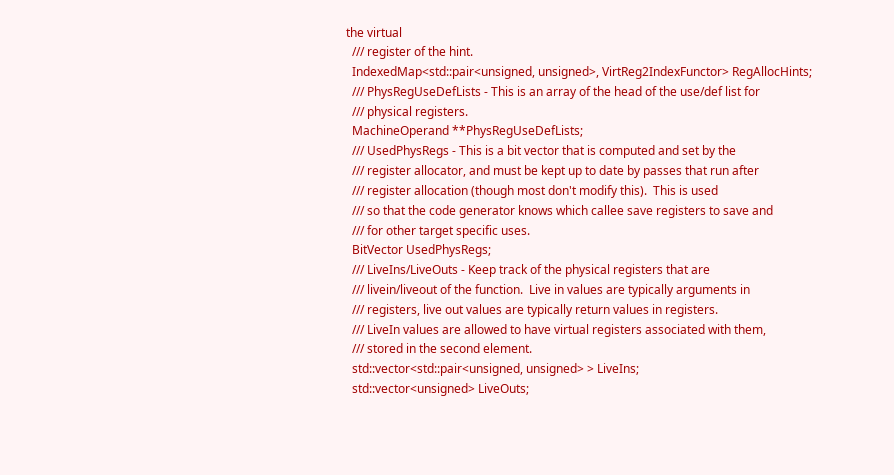the virtual
  /// register of the hint.
  IndexedMap<std::pair<unsigned, unsigned>, VirtReg2IndexFunctor> RegAllocHints;
  /// PhysRegUseDefLists - This is an array of the head of the use/def list for
  /// physical registers.
  MachineOperand **PhysRegUseDefLists;
  /// UsedPhysRegs - This is a bit vector that is computed and set by the
  /// register allocator, and must be kept up to date by passes that run after
  /// register allocation (though most don't modify this).  This is used
  /// so that the code generator knows which callee save registers to save and
  /// for other target specific uses.
  BitVector UsedPhysRegs;
  /// LiveIns/LiveOuts - Keep track of the physical registers that are
  /// livein/liveout of the function.  Live in values are typically arguments in
  /// registers, live out values are typically return values in registers.
  /// LiveIn values are allowed to have virtual registers associated with them,
  /// stored in the second element.
  std::vector<std::pair<unsigned, unsigned> > LiveIns;
  std::vector<unsigned> LiveOuts;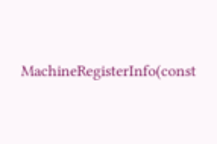MachineRegisterInfo(const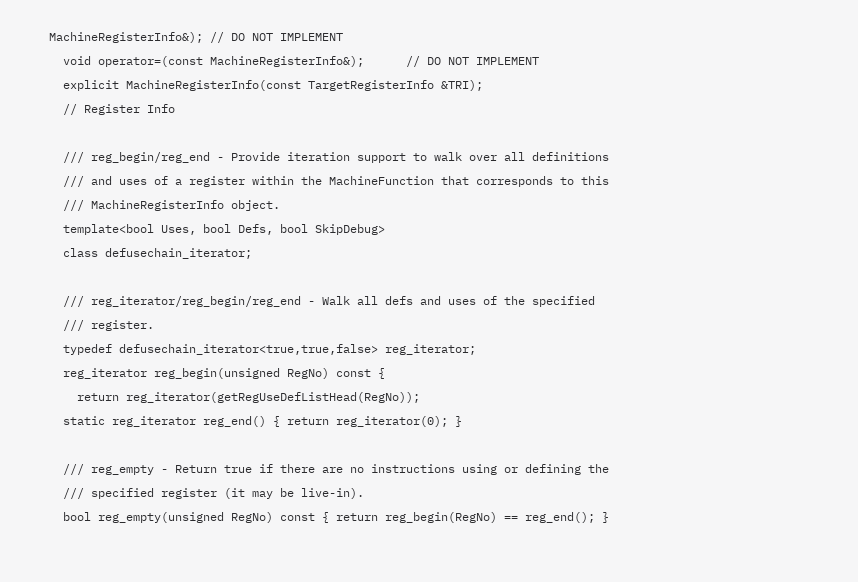MachineRegisterInfo&); // DO NOT IMPLEMENT
  void operator=(const MachineRegisterInfo&);      // DO NOT IMPLEMENT
  explicit MachineRegisterInfo(const TargetRegisterInfo &TRI);
  // Register Info

  /// reg_begin/reg_end - Provide iteration support to walk over all definitions
  /// and uses of a register within the MachineFunction that corresponds to this
  /// MachineRegisterInfo object.
  template<bool Uses, bool Defs, bool SkipDebug>
  class defusechain_iterator;

  /// reg_iterator/reg_begin/reg_end - Walk all defs and uses of the specified
  /// register.
  typedef defusechain_iterator<true,true,false> reg_iterator;
  reg_iterator reg_begin(unsigned RegNo) const {
    return reg_iterator(getRegUseDefListHead(RegNo));
  static reg_iterator reg_end() { return reg_iterator(0); }

  /// reg_empty - Return true if there are no instructions using or defining the
  /// specified register (it may be live-in).
  bool reg_empty(unsigned RegNo) const { return reg_begin(RegNo) == reg_end(); }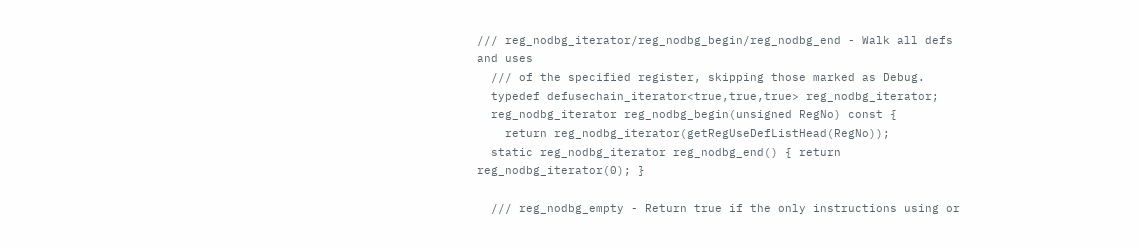/// reg_nodbg_iterator/reg_nodbg_begin/reg_nodbg_end - Walk all defs and uses
  /// of the specified register, skipping those marked as Debug.
  typedef defusechain_iterator<true,true,true> reg_nodbg_iterator;
  reg_nodbg_iterator reg_nodbg_begin(unsigned RegNo) const {
    return reg_nodbg_iterator(getRegUseDefListHead(RegNo));
  static reg_nodbg_iterator reg_nodbg_end() { return reg_nodbg_iterator(0); }

  /// reg_nodbg_empty - Return true if the only instructions using or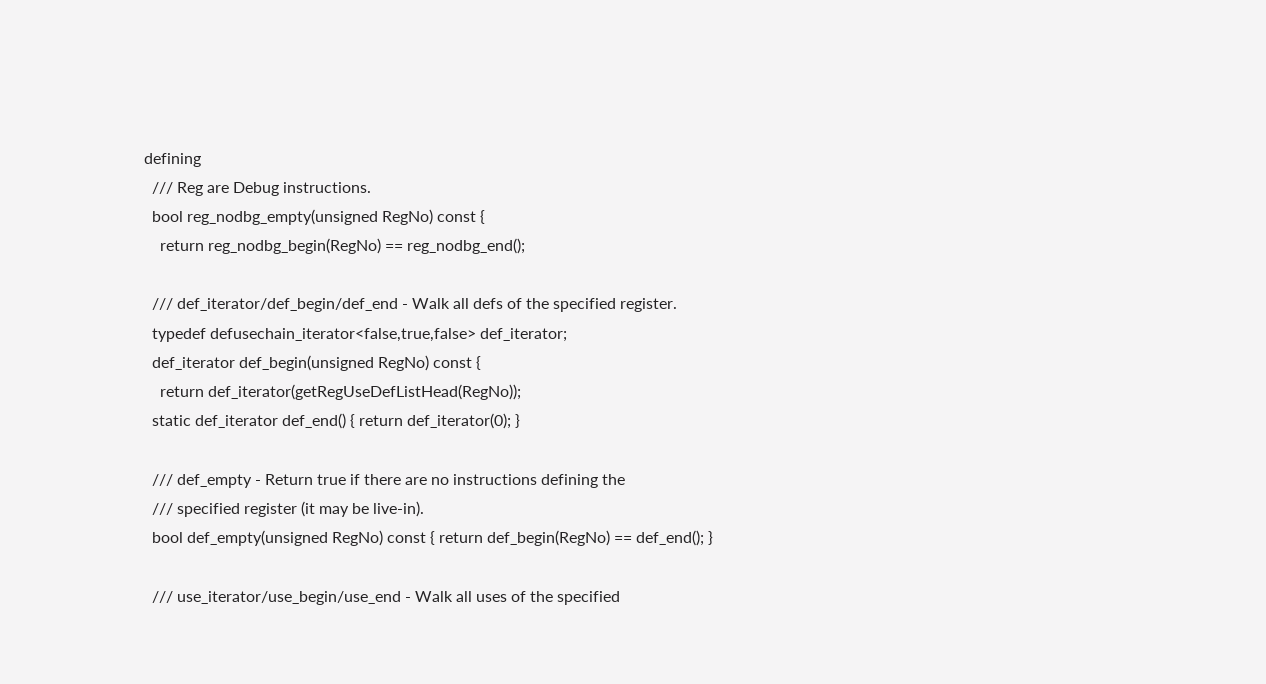defining
  /// Reg are Debug instructions.
  bool reg_nodbg_empty(unsigned RegNo) const {
    return reg_nodbg_begin(RegNo) == reg_nodbg_end();

  /// def_iterator/def_begin/def_end - Walk all defs of the specified register.
  typedef defusechain_iterator<false,true,false> def_iterator;
  def_iterator def_begin(unsigned RegNo) const {
    return def_iterator(getRegUseDefListHead(RegNo));
  static def_iterator def_end() { return def_iterator(0); }

  /// def_empty - Return true if there are no instructions defining the
  /// specified register (it may be live-in).
  bool def_empty(unsigned RegNo) const { return def_begin(RegNo) == def_end(); }

  /// use_iterator/use_begin/use_end - Walk all uses of the specified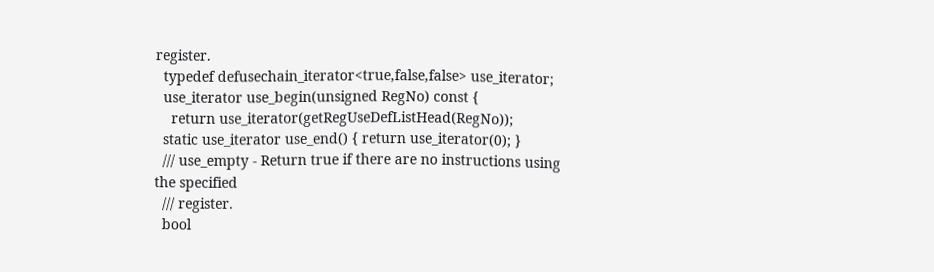register.
  typedef defusechain_iterator<true,false,false> use_iterator;
  use_iterator use_begin(unsigned RegNo) const {
    return use_iterator(getRegUseDefListHead(RegNo));
  static use_iterator use_end() { return use_iterator(0); }
  /// use_empty - Return true if there are no instructions using the specified
  /// register.
  bool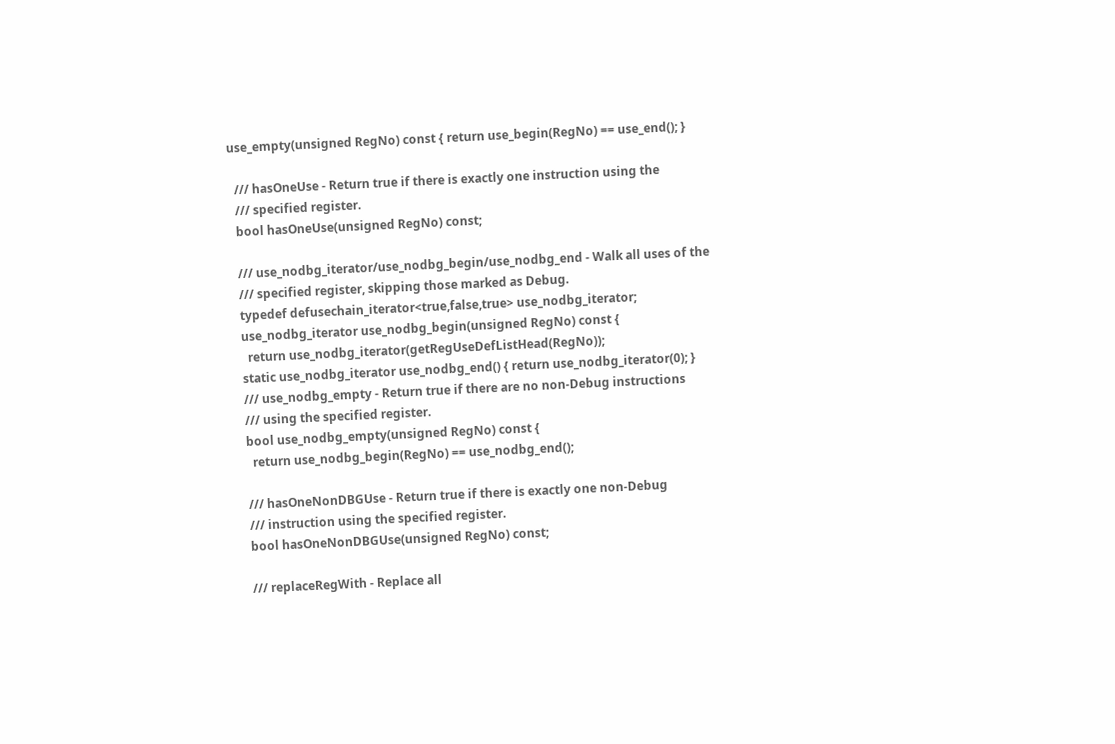use_empty(unsigned RegNo) const { return use_begin(RegNo) == use_end(); }

  /// hasOneUse - Return true if there is exactly one instruction using the
  /// specified register.
  bool hasOneUse(unsigned RegNo) const;

  /// use_nodbg_iterator/use_nodbg_begin/use_nodbg_end - Walk all uses of the
  /// specified register, skipping those marked as Debug.
  typedef defusechain_iterator<true,false,true> use_nodbg_iterator;
  use_nodbg_iterator use_nodbg_begin(unsigned RegNo) const {
    return use_nodbg_iterator(getRegUseDefListHead(RegNo));
  static use_nodbg_iterator use_nodbg_end() { return use_nodbg_iterator(0); }
  /// use_nodbg_empty - Return true if there are no non-Debug instructions
  /// using the specified register.
  bool use_nodbg_empty(unsigned RegNo) const {
    return use_nodbg_begin(RegNo) == use_nodbg_end();

  /// hasOneNonDBGUse - Return true if there is exactly one non-Debug
  /// instruction using the specified register.
  bool hasOneNonDBGUse(unsigned RegNo) const;

  /// replaceRegWith - Replace all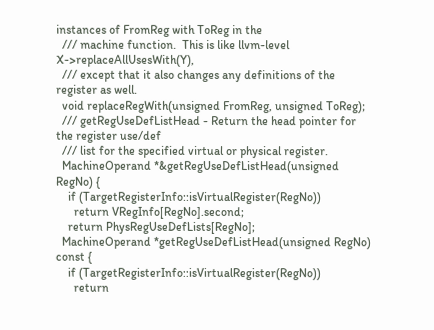instances of FromReg with ToReg in the
  /// machine function.  This is like llvm-level X->replaceAllUsesWith(Y),
  /// except that it also changes any definitions of the register as well.
  void replaceRegWith(unsigned FromReg, unsigned ToReg);
  /// getRegUseDefListHead - Return the head pointer for the register use/def
  /// list for the specified virtual or physical register.
  MachineOperand *&getRegUseDefListHead(unsigned RegNo) {
    if (TargetRegisterInfo::isVirtualRegister(RegNo))
      return VRegInfo[RegNo].second;
    return PhysRegUseDefLists[RegNo];
  MachineOperand *getRegUseDefListHead(unsigned RegNo) const {
    if (TargetRegisterInfo::isVirtualRegister(RegNo))
      return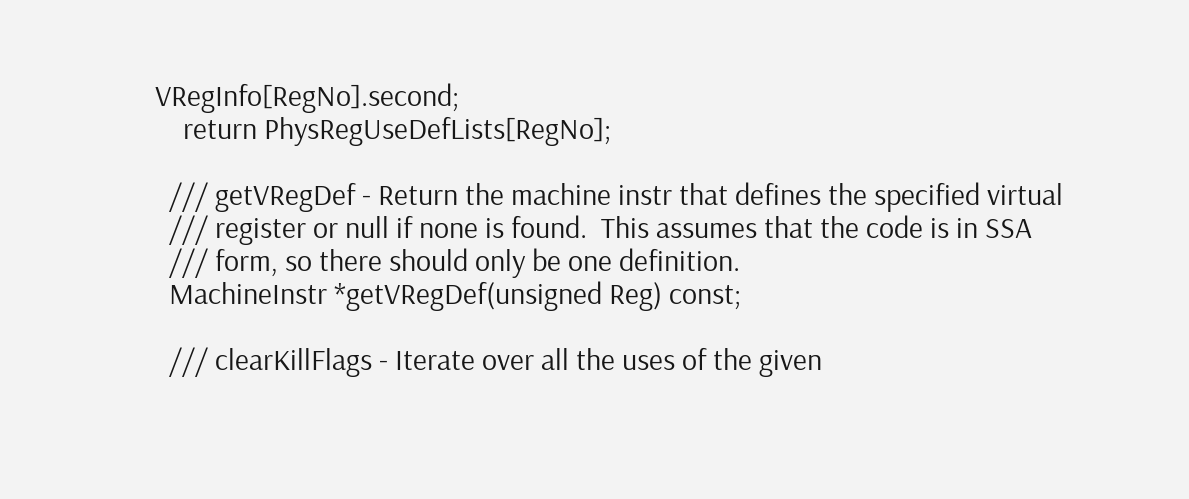VRegInfo[RegNo].second;
    return PhysRegUseDefLists[RegNo];

  /// getVRegDef - Return the machine instr that defines the specified virtual
  /// register or null if none is found.  This assumes that the code is in SSA
  /// form, so there should only be one definition.
  MachineInstr *getVRegDef(unsigned Reg) const;

  /// clearKillFlags - Iterate over all the uses of the given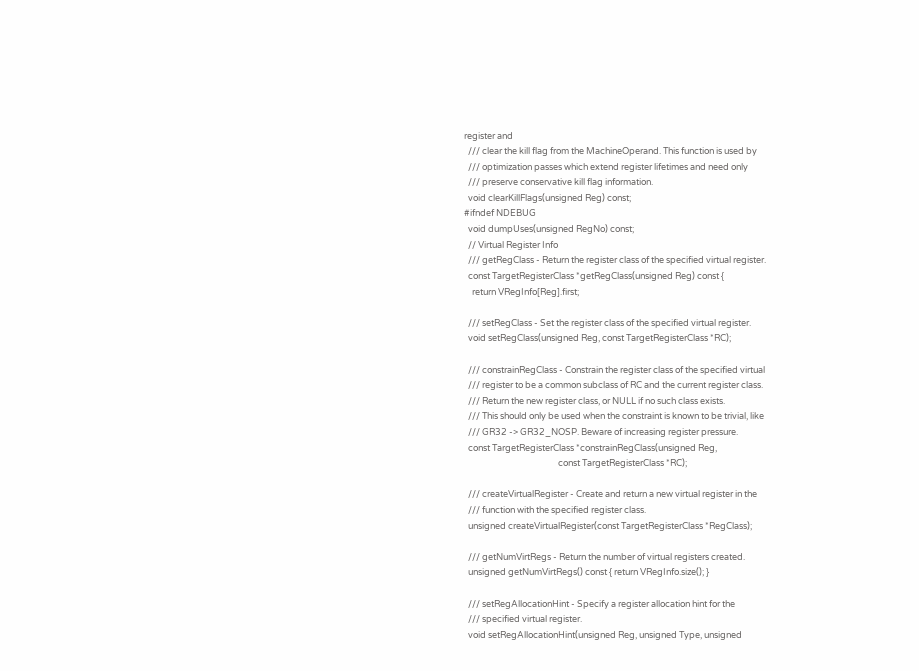register and
  /// clear the kill flag from the MachineOperand. This function is used by
  /// optimization passes which extend register lifetimes and need only
  /// preserve conservative kill flag information.
  void clearKillFlags(unsigned Reg) const;
#ifndef NDEBUG
  void dumpUses(unsigned RegNo) const;
  // Virtual Register Info
  /// getRegClass - Return the register class of the specified virtual register.
  const TargetRegisterClass *getRegClass(unsigned Reg) const {
    return VRegInfo[Reg].first;

  /// setRegClass - Set the register class of the specified virtual register.
  void setRegClass(unsigned Reg, const TargetRegisterClass *RC);

  /// constrainRegClass - Constrain the register class of the specified virtual
  /// register to be a common subclass of RC and the current register class.
  /// Return the new register class, or NULL if no such class exists.
  /// This should only be used when the constraint is known to be trivial, like
  /// GR32 -> GR32_NOSP. Beware of increasing register pressure.
  const TargetRegisterClass *constrainRegClass(unsigned Reg,
                                               const TargetRegisterClass *RC);

  /// createVirtualRegister - Create and return a new virtual register in the
  /// function with the specified register class.
  unsigned createVirtualRegister(const TargetRegisterClass *RegClass);

  /// getNumVirtRegs - Return the number of virtual registers created.
  unsigned getNumVirtRegs() const { return VRegInfo.size(); }

  /// setRegAllocationHint - Specify a register allocation hint for the
  /// specified virtual register.
  void setRegAllocationHint(unsigned Reg, unsigned Type, unsigned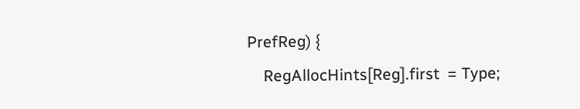PrefReg) {
    RegAllocHints[Reg].first  = Type;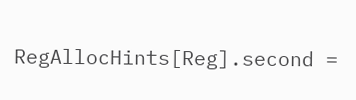RegAllocHints[Reg].second =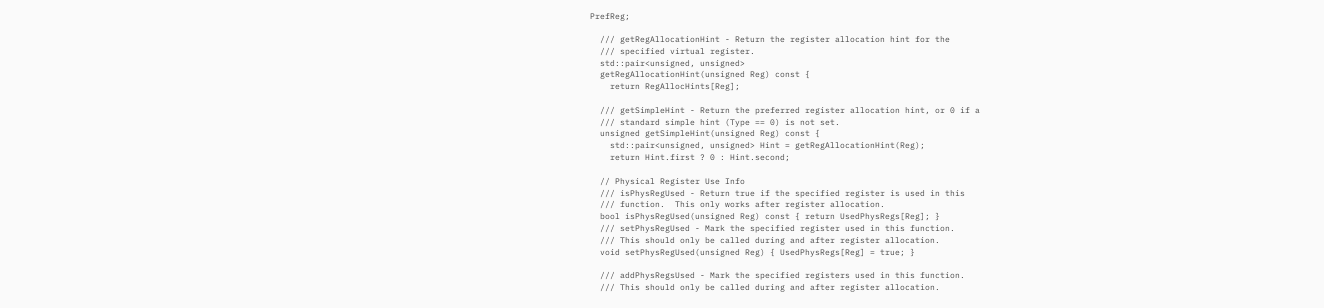PrefReg;

  /// getRegAllocationHint - Return the register allocation hint for the
  /// specified virtual register.
  std::pair<unsigned, unsigned>
  getRegAllocationHint(unsigned Reg) const {
    return RegAllocHints[Reg];

  /// getSimpleHint - Return the preferred register allocation hint, or 0 if a
  /// standard simple hint (Type == 0) is not set.
  unsigned getSimpleHint(unsigned Reg) const {
    std::pair<unsigned, unsigned> Hint = getRegAllocationHint(Reg);
    return Hint.first ? 0 : Hint.second;

  // Physical Register Use Info
  /// isPhysRegUsed - Return true if the specified register is used in this
  /// function.  This only works after register allocation.
  bool isPhysRegUsed(unsigned Reg) const { return UsedPhysRegs[Reg]; }
  /// setPhysRegUsed - Mark the specified register used in this function.
  /// This should only be called during and after register allocation.
  void setPhysRegUsed(unsigned Reg) { UsedPhysRegs[Reg] = true; }

  /// addPhysRegsUsed - Mark the specified registers used in this function.
  /// This should only be called during and after register allocation.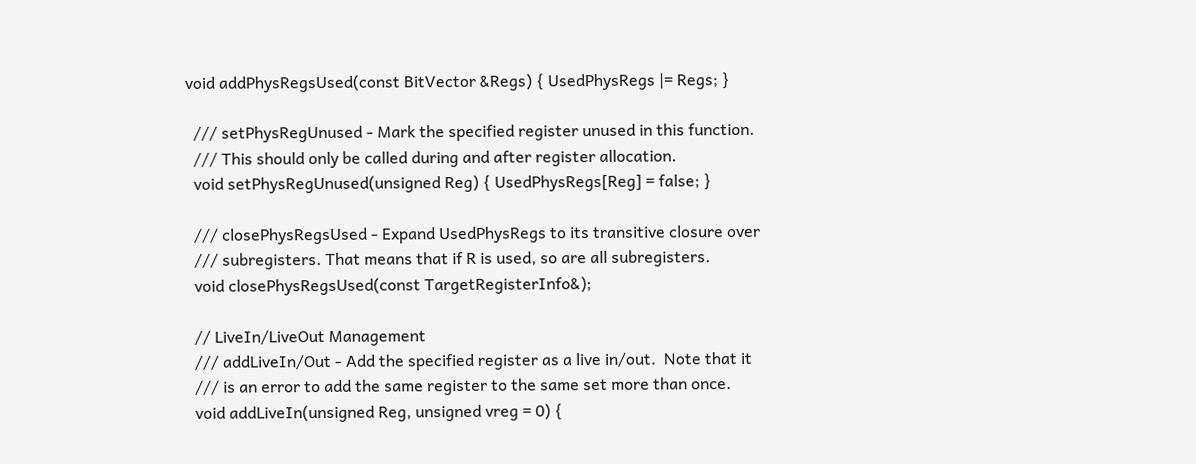void addPhysRegsUsed(const BitVector &Regs) { UsedPhysRegs |= Regs; }

  /// setPhysRegUnused - Mark the specified register unused in this function.
  /// This should only be called during and after register allocation.
  void setPhysRegUnused(unsigned Reg) { UsedPhysRegs[Reg] = false; }

  /// closePhysRegsUsed - Expand UsedPhysRegs to its transitive closure over
  /// subregisters. That means that if R is used, so are all subregisters.
  void closePhysRegsUsed(const TargetRegisterInfo&);

  // LiveIn/LiveOut Management
  /// addLiveIn/Out - Add the specified register as a live in/out.  Note that it
  /// is an error to add the same register to the same set more than once.
  void addLiveIn(unsigned Reg, unsigned vreg = 0) {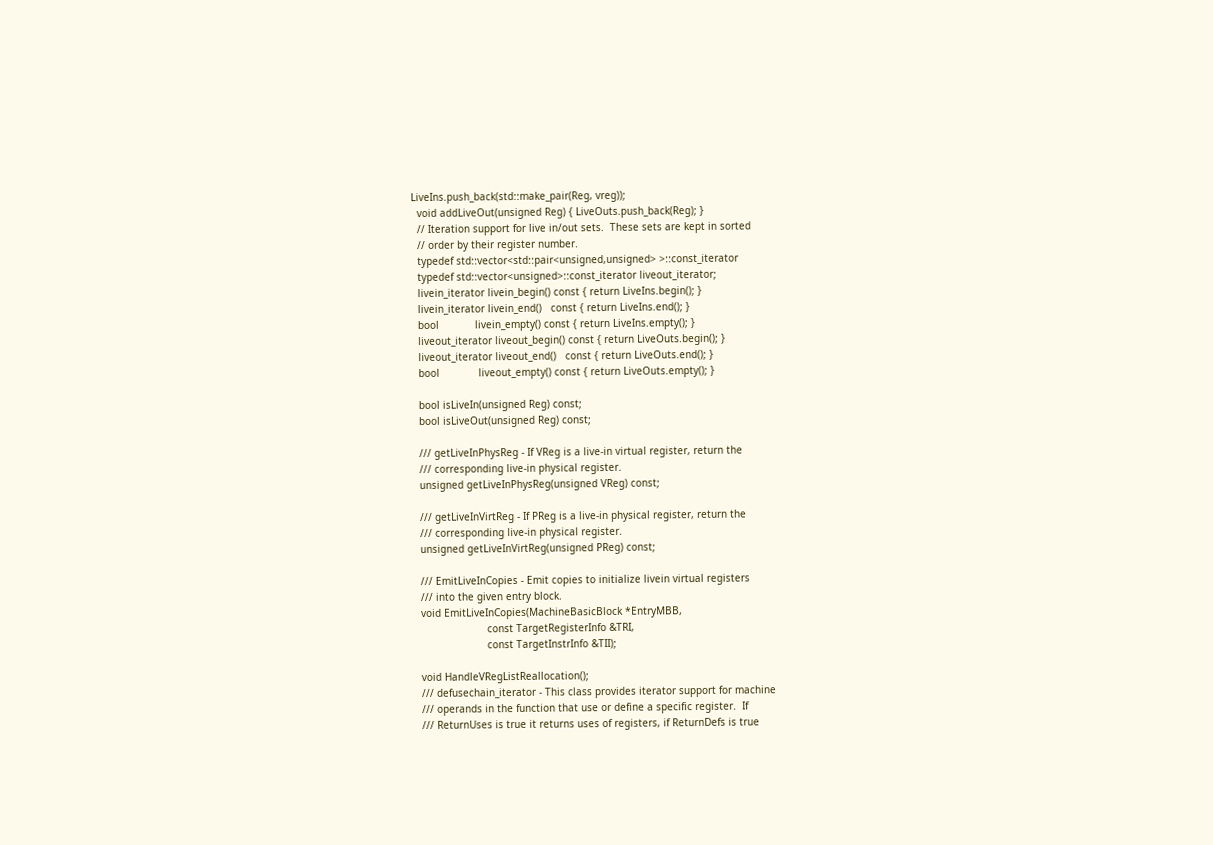LiveIns.push_back(std::make_pair(Reg, vreg));
  void addLiveOut(unsigned Reg) { LiveOuts.push_back(Reg); }
  // Iteration support for live in/out sets.  These sets are kept in sorted
  // order by their register number.
  typedef std::vector<std::pair<unsigned,unsigned> >::const_iterator
  typedef std::vector<unsigned>::const_iterator liveout_iterator;
  livein_iterator livein_begin() const { return LiveIns.begin(); }
  livein_iterator livein_end()   const { return LiveIns.end(); }
  bool            livein_empty() const { return LiveIns.empty(); }
  liveout_iterator liveout_begin() const { return LiveOuts.begin(); }
  liveout_iterator liveout_end()   const { return LiveOuts.end(); }
  bool             liveout_empty() const { return LiveOuts.empty(); }

  bool isLiveIn(unsigned Reg) const;
  bool isLiveOut(unsigned Reg) const;

  /// getLiveInPhysReg - If VReg is a live-in virtual register, return the
  /// corresponding live-in physical register.
  unsigned getLiveInPhysReg(unsigned VReg) const;

  /// getLiveInVirtReg - If PReg is a live-in physical register, return the
  /// corresponding live-in physical register.
  unsigned getLiveInVirtReg(unsigned PReg) const;

  /// EmitLiveInCopies - Emit copies to initialize livein virtual registers
  /// into the given entry block.
  void EmitLiveInCopies(MachineBasicBlock *EntryMBB,
                        const TargetRegisterInfo &TRI,
                        const TargetInstrInfo &TII);

  void HandleVRegListReallocation();
  /// defusechain_iterator - This class provides iterator support for machine
  /// operands in the function that use or define a specific register.  If
  /// ReturnUses is true it returns uses of registers, if ReturnDefs is true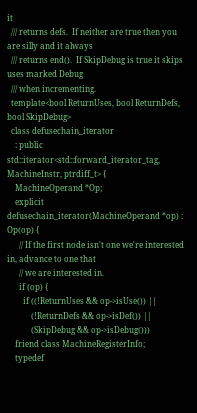it
  /// returns defs.  If neither are true then you are silly and it always
  /// returns end().  If SkipDebug is true it skips uses marked Debug
  /// when incrementing.
  template<bool ReturnUses, bool ReturnDefs, bool SkipDebug>
  class defusechain_iterator
    : public std::iterator<std::forward_iterator_tag, MachineInstr, ptrdiff_t> {
    MachineOperand *Op;
    explicit defusechain_iterator(MachineOperand *op) : Op(op) {
      // If the first node isn't one we're interested in, advance to one that
      // we are interested in.
      if (op) {
        if ((!ReturnUses && op->isUse()) ||
            (!ReturnDefs && op->isDef()) ||
            (SkipDebug && op->isDebug()))
    friend class MachineRegisterInfo;
    typedef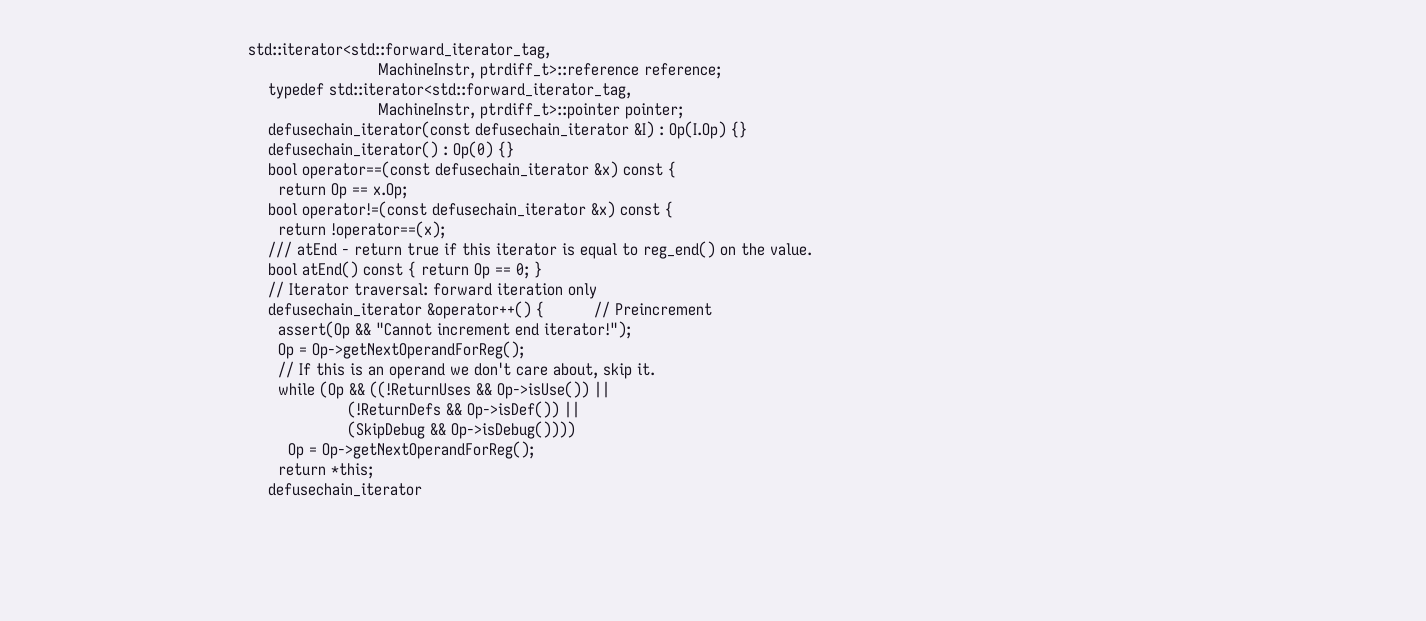std::iterator<std::forward_iterator_tag,
                          MachineInstr, ptrdiff_t>::reference reference;
    typedef std::iterator<std::forward_iterator_tag,
                          MachineInstr, ptrdiff_t>::pointer pointer;
    defusechain_iterator(const defusechain_iterator &I) : Op(I.Op) {}
    defusechain_iterator() : Op(0) {}
    bool operator==(const defusechain_iterator &x) const {
      return Op == x.Op;
    bool operator!=(const defusechain_iterator &x) const {
      return !operator==(x);
    /// atEnd - return true if this iterator is equal to reg_end() on the value.
    bool atEnd() const { return Op == 0; }
    // Iterator traversal: forward iteration only
    defusechain_iterator &operator++() {          // Preincrement
      assert(Op && "Cannot increment end iterator!");
      Op = Op->getNextOperandForReg();
      // If this is an operand we don't care about, skip it.
      while (Op && ((!ReturnUses && Op->isUse()) ||
                    (!ReturnDefs && Op->isDef()) ||
                    (SkipDebug && Op->isDebug())))
        Op = Op->getNextOperandForReg();
      return *this;
    defusechain_iterator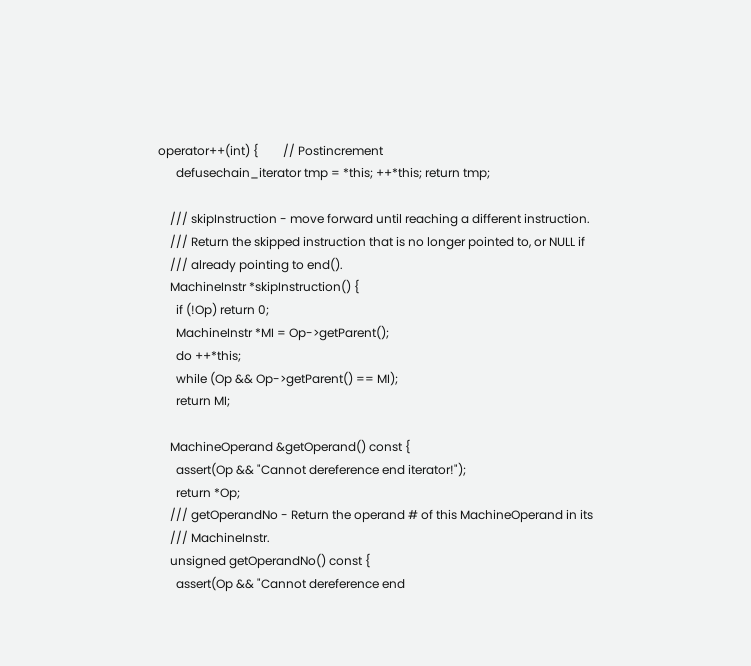operator++(int) {        // Postincrement
      defusechain_iterator tmp = *this; ++*this; return tmp;

    /// skipInstruction - move forward until reaching a different instruction.
    /// Return the skipped instruction that is no longer pointed to, or NULL if
    /// already pointing to end().
    MachineInstr *skipInstruction() {
      if (!Op) return 0;
      MachineInstr *MI = Op->getParent();
      do ++*this;
      while (Op && Op->getParent() == MI);
      return MI;

    MachineOperand &getOperand() const {
      assert(Op && "Cannot dereference end iterator!");
      return *Op;
    /// getOperandNo - Return the operand # of this MachineOperand in its
    /// MachineInstr.
    unsigned getOperandNo() const {
      assert(Op && "Cannot dereference end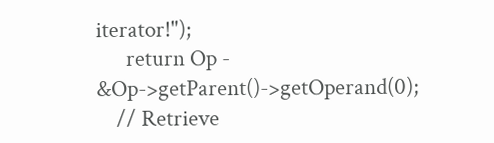iterator!");
      return Op - &Op->getParent()->getOperand(0);
    // Retrieve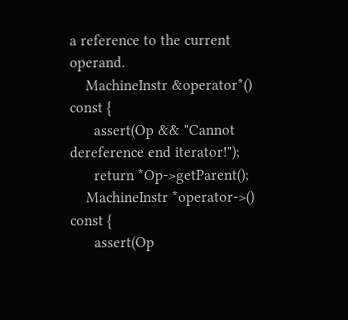a reference to the current operand.
    MachineInstr &operator*() const {
      assert(Op && "Cannot dereference end iterator!");
      return *Op->getParent();
    MachineInstr *operator->() const {
      assert(Op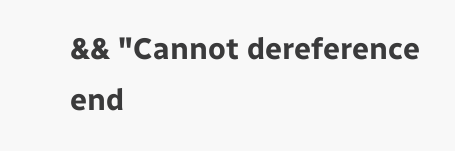&& "Cannot dereference end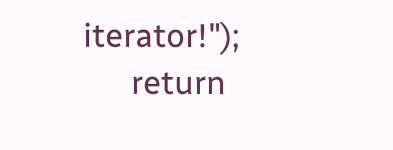iterator!");
      return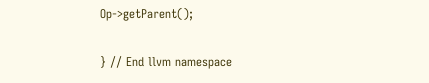Op->getParent();

} // End llvm namespace